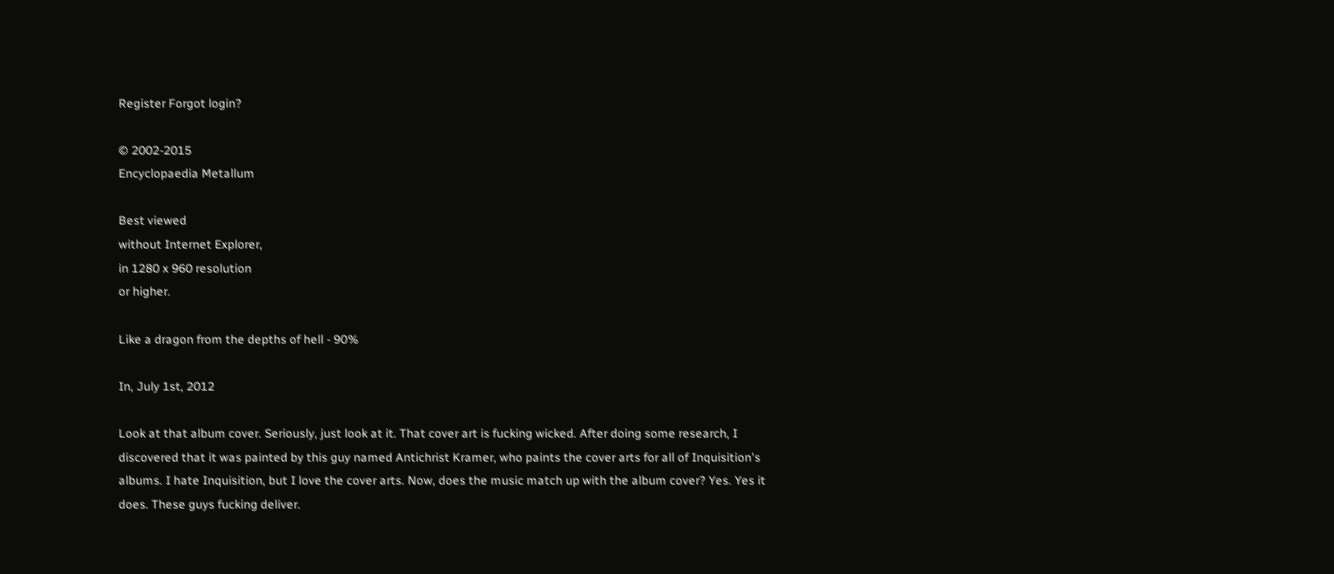Register Forgot login?

© 2002-2015
Encyclopaedia Metallum

Best viewed
without Internet Explorer,
in 1280 x 960 resolution
or higher.

Like a dragon from the depths of hell - 90%

In, July 1st, 2012

Look at that album cover. Seriously, just look at it. That cover art is fucking wicked. After doing some research, I discovered that it was painted by this guy named Antichrist Kramer, who paints the cover arts for all of Inquisition's albums. I hate Inquisition, but I love the cover arts. Now, does the music match up with the album cover? Yes. Yes it does. These guys fucking deliver.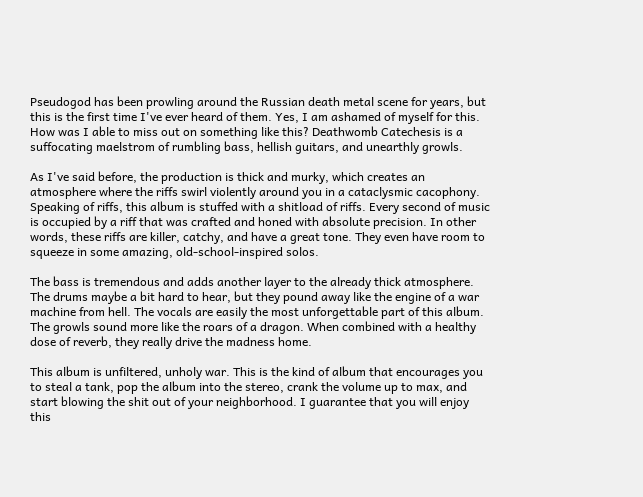Pseudogod has been prowling around the Russian death metal scene for years, but this is the first time I've ever heard of them. Yes, I am ashamed of myself for this. How was I able to miss out on something like this? Deathwomb Catechesis is a suffocating maelstrom of rumbling bass, hellish guitars, and unearthly growls.

As I've said before, the production is thick and murky, which creates an atmosphere where the riffs swirl violently around you in a cataclysmic cacophony. Speaking of riffs, this album is stuffed with a shitload of riffs. Every second of music is occupied by a riff that was crafted and honed with absolute precision. In other words, these riffs are killer, catchy, and have a great tone. They even have room to squeeze in some amazing, old-school-inspired solos.

The bass is tremendous and adds another layer to the already thick atmosphere. The drums maybe a bit hard to hear, but they pound away like the engine of a war machine from hell. The vocals are easily the most unforgettable part of this album. The growls sound more like the roars of a dragon. When combined with a healthy dose of reverb, they really drive the madness home.

This album is unfiltered, unholy war. This is the kind of album that encourages you to steal a tank, pop the album into the stereo, crank the volume up to max, and start blowing the shit out of your neighborhood. I guarantee that you will enjoy this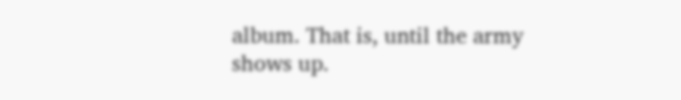album. That is, until the army shows up.